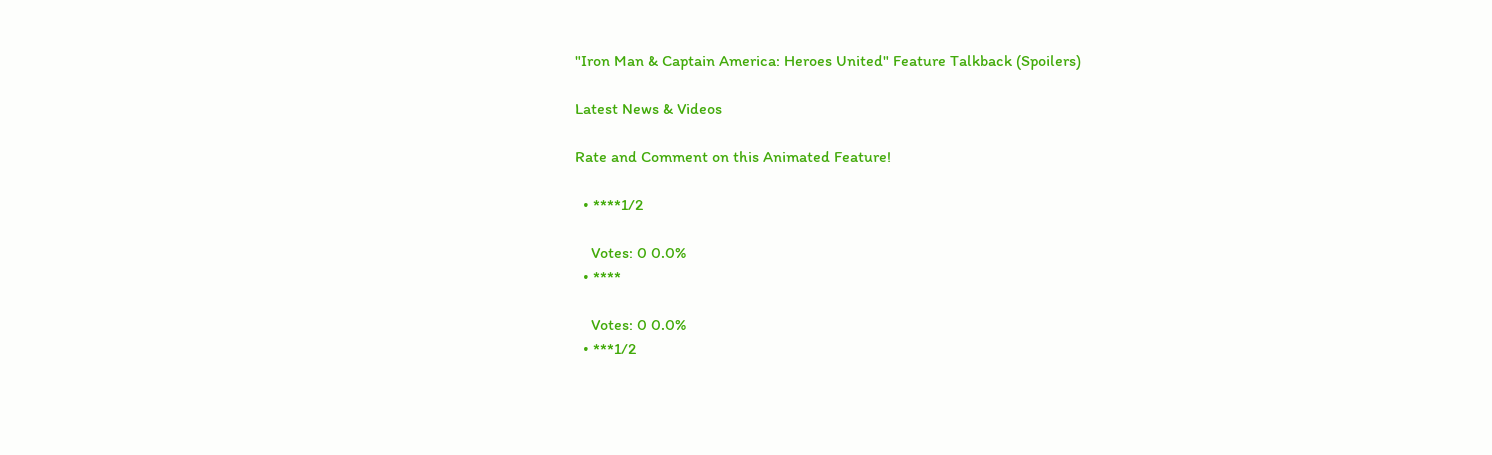"Iron Man & Captain America: Heroes United" Feature Talkback (Spoilers)

Latest News & Videos

Rate and Comment on this Animated Feature!

  • ****1/2

    Votes: 0 0.0%
  • ****

    Votes: 0 0.0%
  • ***1/2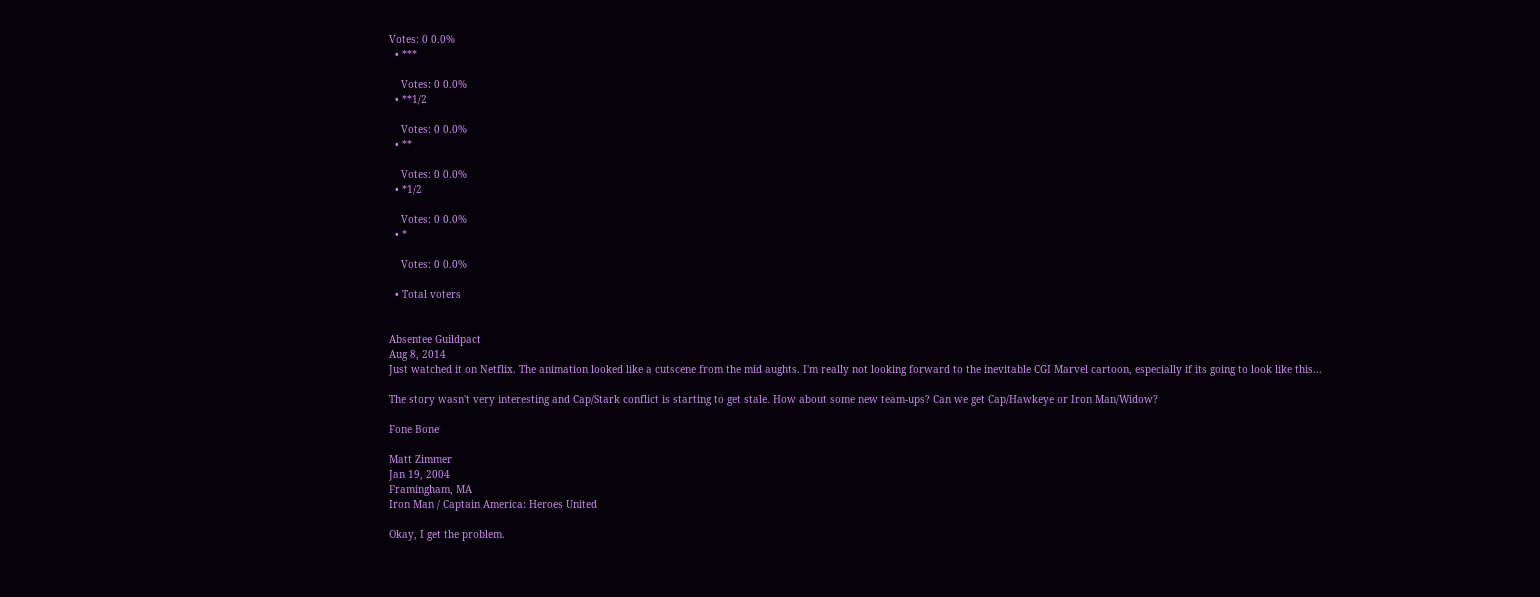Votes: 0 0.0%
  • ***

    Votes: 0 0.0%
  • **1/2

    Votes: 0 0.0%
  • **

    Votes: 0 0.0%
  • *1/2

    Votes: 0 0.0%
  • *

    Votes: 0 0.0%

  • Total voters


Absentee Guildpact
Aug 8, 2014
Just watched it on Netflix. The animation looked like a cutscene from the mid aughts. I'm really not looking forward to the inevitable CGI Marvel cartoon, especially if its going to look like this...

The story wasn't very interesting and Cap/Stark conflict is starting to get stale. How about some new team-ups? Can we get Cap/Hawkeye or Iron Man/Widow?

Fone Bone

Matt Zimmer
Jan 19, 2004
Framingham, MA
Iron Man / Captain America: Heroes United

Okay, I get the problem.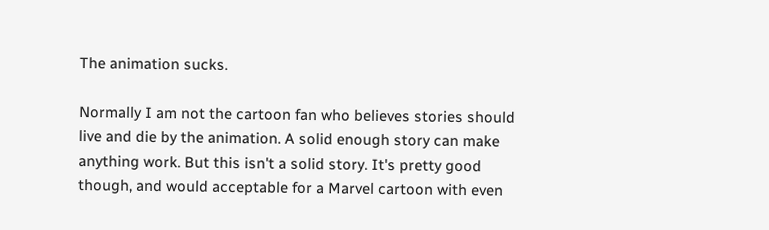The animation sucks.

Normally I am not the cartoon fan who believes stories should live and die by the animation. A solid enough story can make anything work. But this isn't a solid story. It's pretty good though, and would acceptable for a Marvel cartoon with even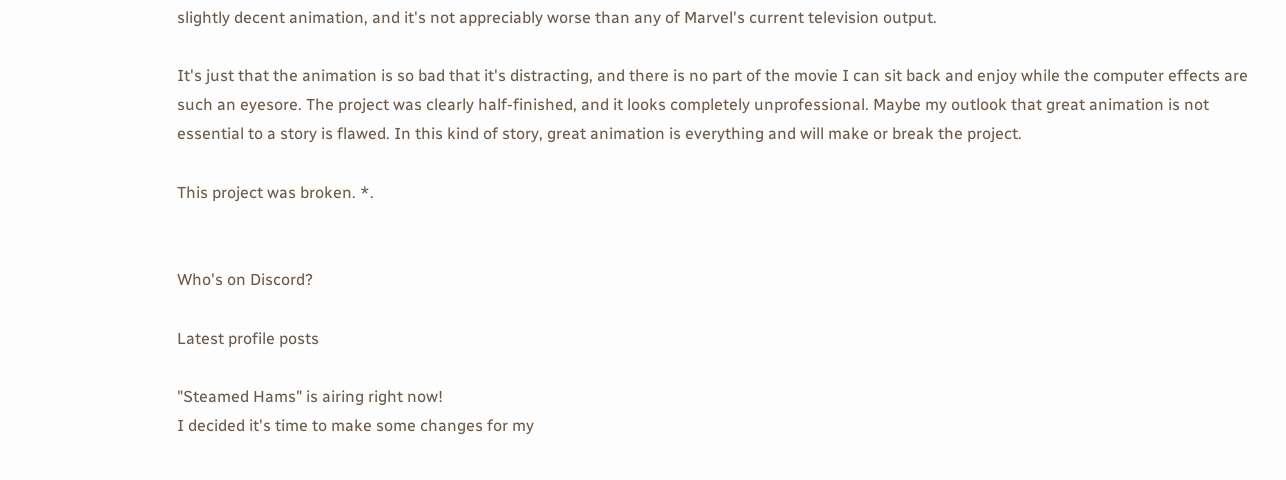slightly decent animation, and it's not appreciably worse than any of Marvel's current television output.

It's just that the animation is so bad that it's distracting, and there is no part of the movie I can sit back and enjoy while the computer effects are such an eyesore. The project was clearly half-finished, and it looks completely unprofessional. Maybe my outlook that great animation is not essential to a story is flawed. In this kind of story, great animation is everything and will make or break the project.

This project was broken. *.


Who's on Discord?

Latest profile posts

"Steamed Hams" is airing right now!
I decided it's time to make some changes for my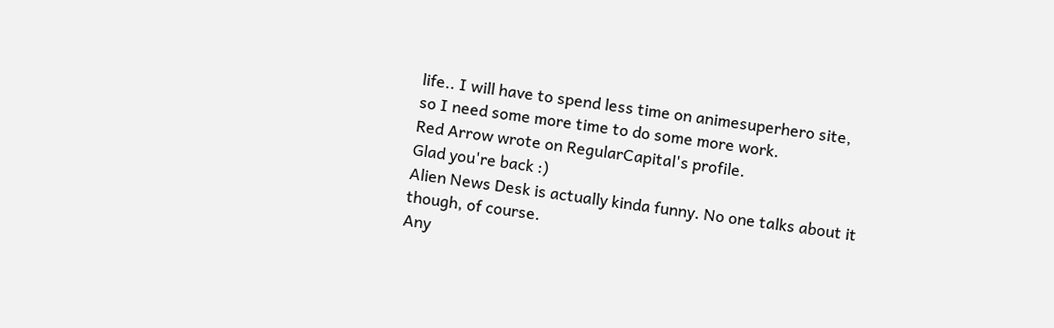life.. I will have to spend less time on animesuperhero site, so I need some more time to do some more work.
Red Arrow wrote on RegularCapital's profile.
Glad you're back :)
Alien News Desk is actually kinda funny. No one talks about it though, of course.
Any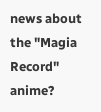news about the "Magia Record" anime?